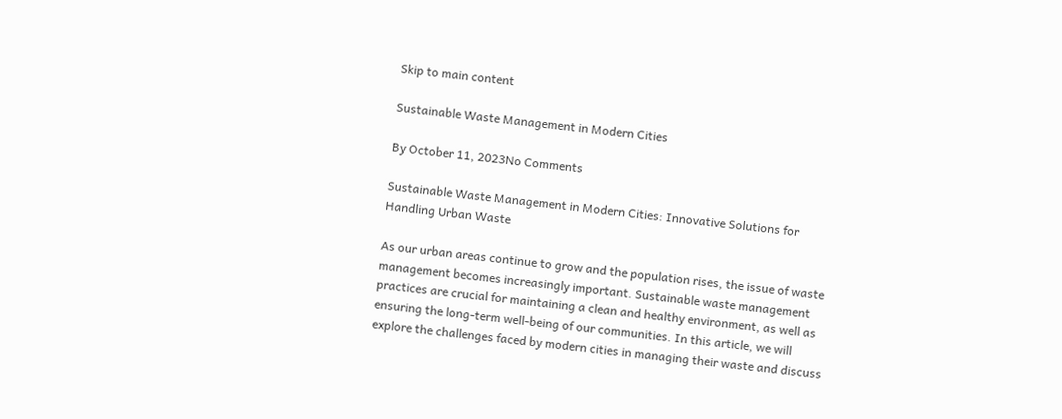Skip to main content

Sustainable Waste Management in Modern Cities

By October 11, 2023No Comments

Sustainable Waste Management in Modern Cities: Innovative Solutions for Handling Urban Waste

As our urban areas continue to grow and the population rises, the issue of waste management becomes increasingly important. Sustainable waste management practices are crucial for maintaining a clean and healthy environment, as well as ensuring the long-term well-being of our communities. In this article, we will explore the challenges faced by modern cities in managing their waste and discuss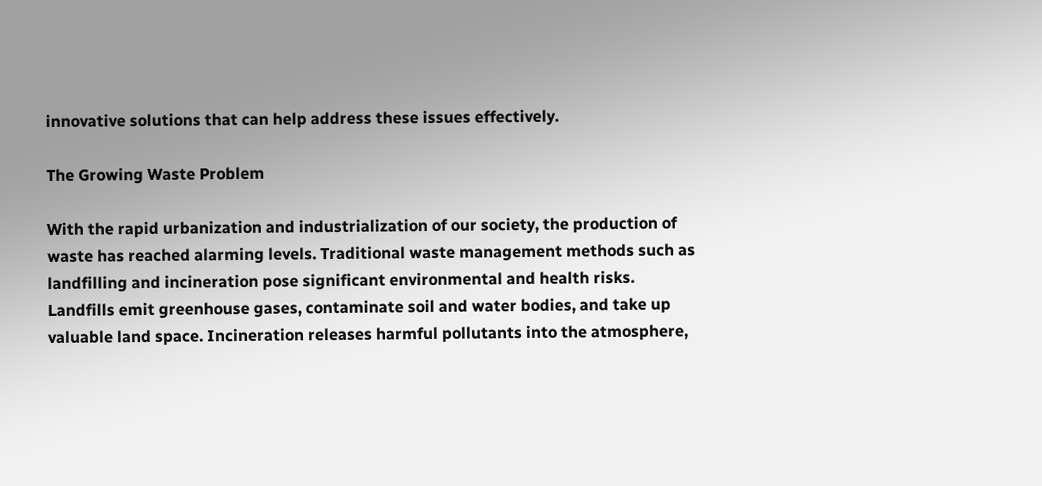innovative solutions that can help address these issues effectively.

The Growing Waste Problem

With the rapid urbanization and industrialization of our society, the production of waste has reached alarming levels. Traditional waste management methods such as landfilling and incineration pose significant environmental and health risks. Landfills emit greenhouse gases, contaminate soil and water bodies, and take up valuable land space. Incineration releases harmful pollutants into the atmosphere,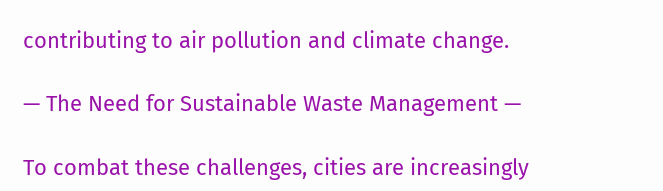contributing to air pollution and climate change.

— The Need for Sustainable Waste Management —

To combat these challenges, cities are increasingly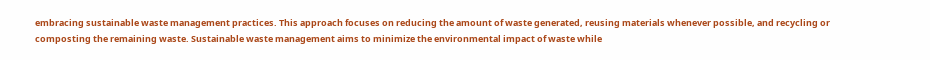embracing sustainable waste management practices. This approach focuses on reducing the amount of waste generated, reusing materials whenever possible, and recycling or composting the remaining waste. Sustainable waste management aims to minimize the environmental impact of waste while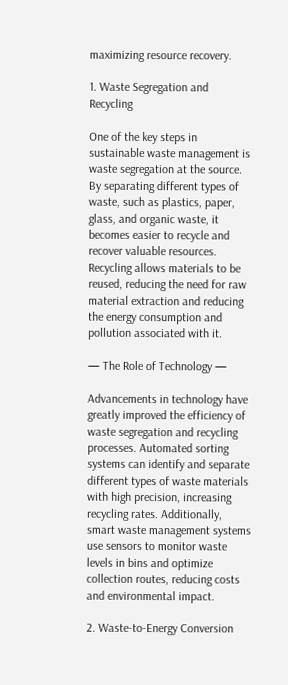maximizing resource recovery.

1. Waste Segregation and Recycling

One of the key steps in sustainable waste management is waste segregation at the source. By separating different types of waste, such as plastics, paper, glass, and organic waste, it becomes easier to recycle and recover valuable resources. Recycling allows materials to be reused, reducing the need for raw material extraction and reducing the energy consumption and pollution associated with it.

— The Role of Technology —

Advancements in technology have greatly improved the efficiency of waste segregation and recycling processes. Automated sorting systems can identify and separate different types of waste materials with high precision, increasing recycling rates. Additionally, smart waste management systems use sensors to monitor waste levels in bins and optimize collection routes, reducing costs and environmental impact.

2. Waste-to-Energy Conversion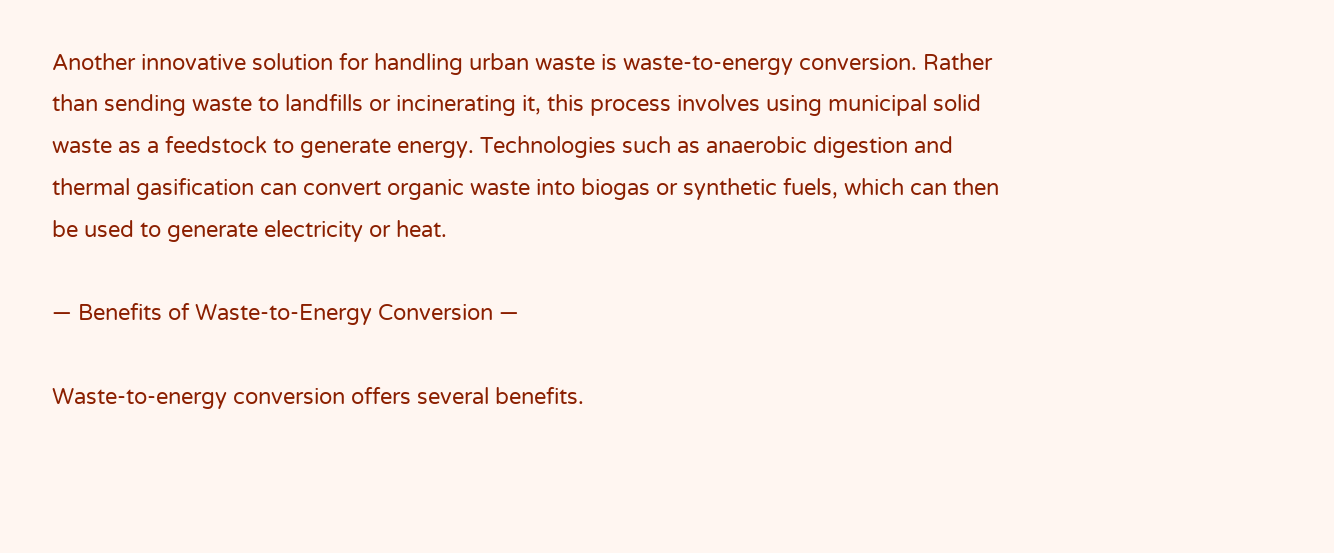Another innovative solution for handling urban waste is waste-to-energy conversion. Rather than sending waste to landfills or incinerating it, this process involves using municipal solid waste as a feedstock to generate energy. Technologies such as anaerobic digestion and thermal gasification can convert organic waste into biogas or synthetic fuels, which can then be used to generate electricity or heat.

— Benefits of Waste-to-Energy Conversion —

Waste-to-energy conversion offers several benefits.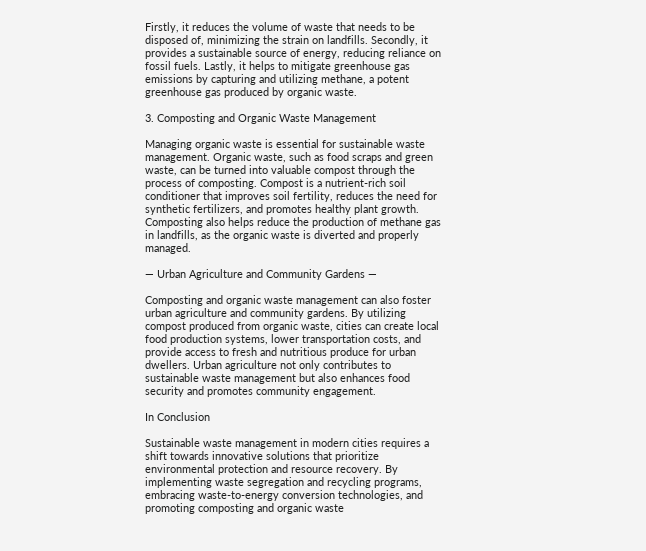Firstly, it reduces the volume of waste that needs to be disposed of, minimizing the strain on landfills. Secondly, it provides a sustainable source of energy, reducing reliance on fossil fuels. Lastly, it helps to mitigate greenhouse gas emissions by capturing and utilizing methane, a potent greenhouse gas produced by organic waste.

3. Composting and Organic Waste Management

Managing organic waste is essential for sustainable waste management. Organic waste, such as food scraps and green waste, can be turned into valuable compost through the process of composting. Compost is a nutrient-rich soil conditioner that improves soil fertility, reduces the need for synthetic fertilizers, and promotes healthy plant growth. Composting also helps reduce the production of methane gas in landfills, as the organic waste is diverted and properly managed.

— Urban Agriculture and Community Gardens —

Composting and organic waste management can also foster urban agriculture and community gardens. By utilizing compost produced from organic waste, cities can create local food production systems, lower transportation costs, and provide access to fresh and nutritious produce for urban dwellers. Urban agriculture not only contributes to sustainable waste management but also enhances food security and promotes community engagement.

In Conclusion

Sustainable waste management in modern cities requires a shift towards innovative solutions that prioritize environmental protection and resource recovery. By implementing waste segregation and recycling programs, embracing waste-to-energy conversion technologies, and promoting composting and organic waste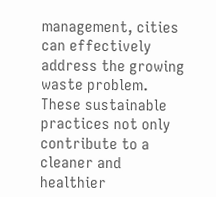management, cities can effectively address the growing waste problem. These sustainable practices not only contribute to a cleaner and healthier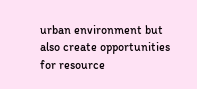urban environment but also create opportunities for resource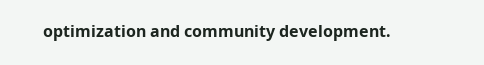optimization and community development.